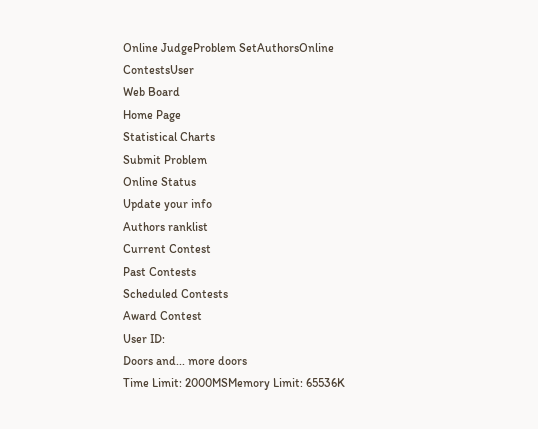Online JudgeProblem SetAuthorsOnline ContestsUser
Web Board
Home Page
Statistical Charts
Submit Problem
Online Status
Update your info
Authors ranklist
Current Contest
Past Contests
Scheduled Contests
Award Contest
User ID:
Doors and... more doors
Time Limit: 2000MSMemory Limit: 65536K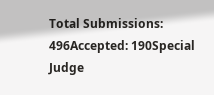Total Submissions: 496Accepted: 190Special Judge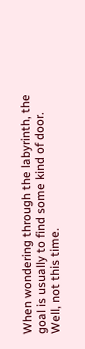When wondering through the labyrinth, the goal is usually to find some kind of door. Well, not this time.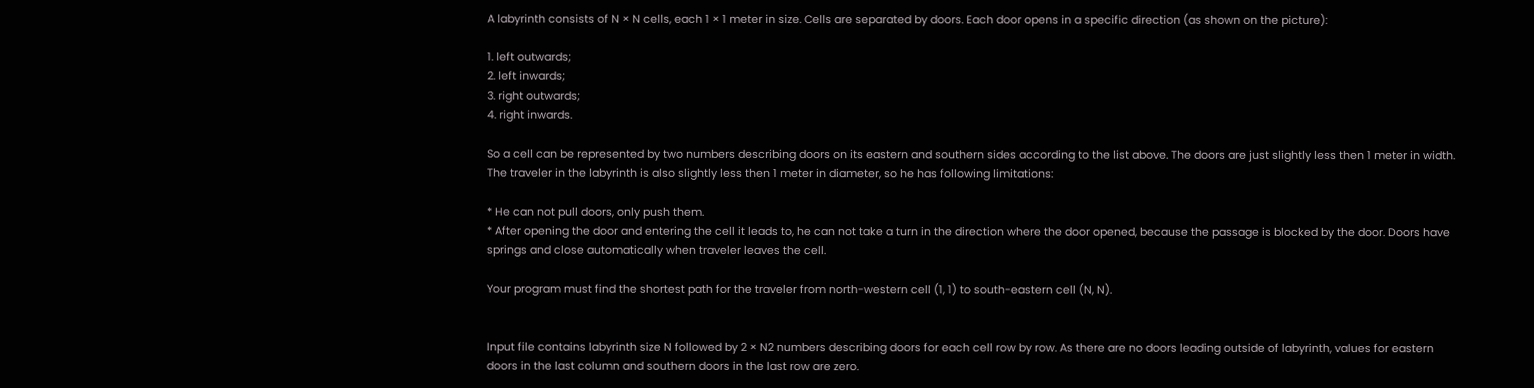A labyrinth consists of N × N cells, each 1 × 1 meter in size. Cells are separated by doors. Each door opens in a specific direction (as shown on the picture):

1. left outwards;
2. left inwards;
3. right outwards;
4. right inwards.

So a cell can be represented by two numbers describing doors on its eastern and southern sides according to the list above. The doors are just slightly less then 1 meter in width. The traveler in the labyrinth is also slightly less then 1 meter in diameter, so he has following limitations:

* He can not pull doors, only push them.
* After opening the door and entering the cell it leads to, he can not take a turn in the direction where the door opened, because the passage is blocked by the door. Doors have springs and close automatically when traveler leaves the cell.

Your program must find the shortest path for the traveler from north-western cell (1, 1) to south-eastern cell (N, N).


Input file contains labyrinth size N followed by 2 × N2 numbers describing doors for each cell row by row. As there are no doors leading outside of labyrinth, values for eastern doors in the last column and southern doors in the last row are zero.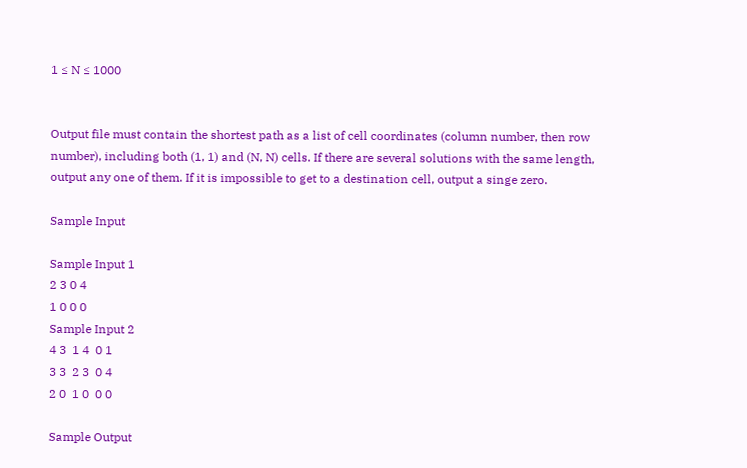1 ≤ N ≤ 1000


Output file must contain the shortest path as a list of cell coordinates (column number, then row number), including both (1, 1) and (N, N) cells. If there are several solutions with the same length, output any one of them. If it is impossible to get to a destination cell, output a singe zero.

Sample Input

Sample Input 1
2 3 0 4
1 0 0 0
Sample Input 2
4 3  1 4  0 1
3 3  2 3  0 4
2 0  1 0  0 0

Sample Output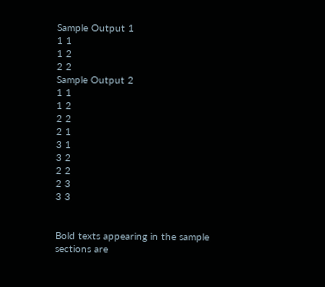Sample Output 1
1 1
1 2
2 2
Sample Output 2
1 1
1 2
2 2
2 1
3 1
3 2
2 2
2 3
3 3


Bold texts appearing in the sample sections are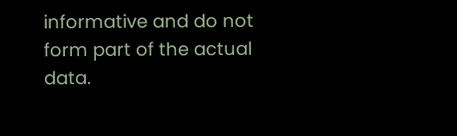informative and do not form part of the actual data.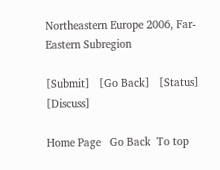Northeastern Europe 2006, Far-Eastern Subregion

[Submit]   [Go Back]   [Status]   [Discuss]

Home Page   Go Back  To top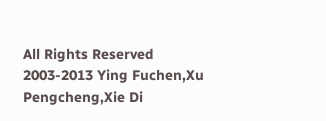All Rights Reserved 2003-2013 Ying Fuchen,Xu Pengcheng,Xie Di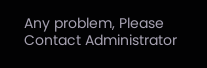Any problem, Please Contact Administrator